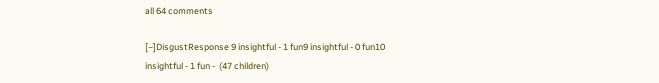all 64 comments

[–]DisgustResponse 9 insightful - 1 fun9 insightful - 0 fun10 insightful - 1 fun -  (47 children)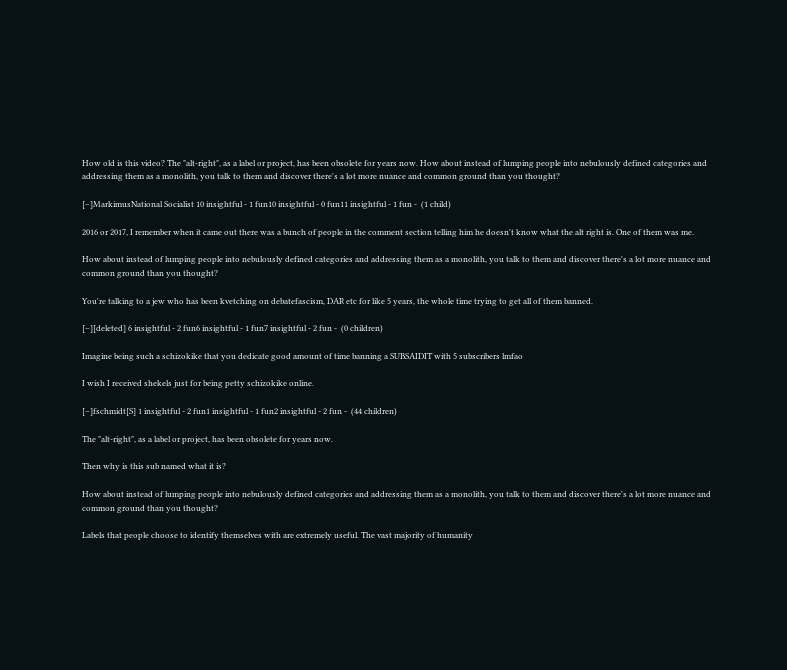How old is this video? The "alt-right", as a label or project, has been obsolete for years now. How about instead of lumping people into nebulously defined categories and addressing them as a monolith, you talk to them and discover there's a lot more nuance and common ground than you thought?

[–]MarkimusNational Socialist 10 insightful - 1 fun10 insightful - 0 fun11 insightful - 1 fun -  (1 child)

2016 or 2017, I remember when it came out there was a bunch of people in the comment section telling him he doesn't know what the alt right is. One of them was me.

How about instead of lumping people into nebulously defined categories and addressing them as a monolith, you talk to them and discover there's a lot more nuance and common ground than you thought?

You're talking to a jew who has been kvetching on debatefascism, DAR etc for like 5 years, the whole time trying to get all of them banned.

[–][deleted] 6 insightful - 2 fun6 insightful - 1 fun7 insightful - 2 fun -  (0 children)

Imagine being such a schizokike that you dedicate good amount of time banning a SUBSAIDIT with 5 subscribers lmfao

I wish I received shekels just for being petty schizokike online.

[–]fschmidt[S] 1 insightful - 2 fun1 insightful - 1 fun2 insightful - 2 fun -  (44 children)

The "alt-right", as a label or project, has been obsolete for years now.

Then why is this sub named what it is?

How about instead of lumping people into nebulously defined categories and addressing them as a monolith, you talk to them and discover there's a lot more nuance and common ground than you thought?

Labels that people choose to identify themselves with are extremely useful. The vast majority of humanity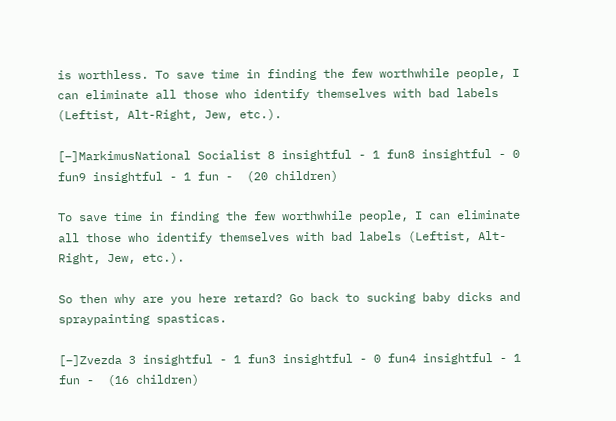is worthless. To save time in finding the few worthwhile people, I can eliminate all those who identify themselves with bad labels (Leftist, Alt-Right, Jew, etc.).

[–]MarkimusNational Socialist 8 insightful - 1 fun8 insightful - 0 fun9 insightful - 1 fun -  (20 children)

To save time in finding the few worthwhile people, I can eliminate all those who identify themselves with bad labels (Leftist, Alt-Right, Jew, etc.).

So then why are you here retard? Go back to sucking baby dicks and spraypainting spasticas.

[–]Zvezda 3 insightful - 1 fun3 insightful - 0 fun4 insightful - 1 fun -  (16 children)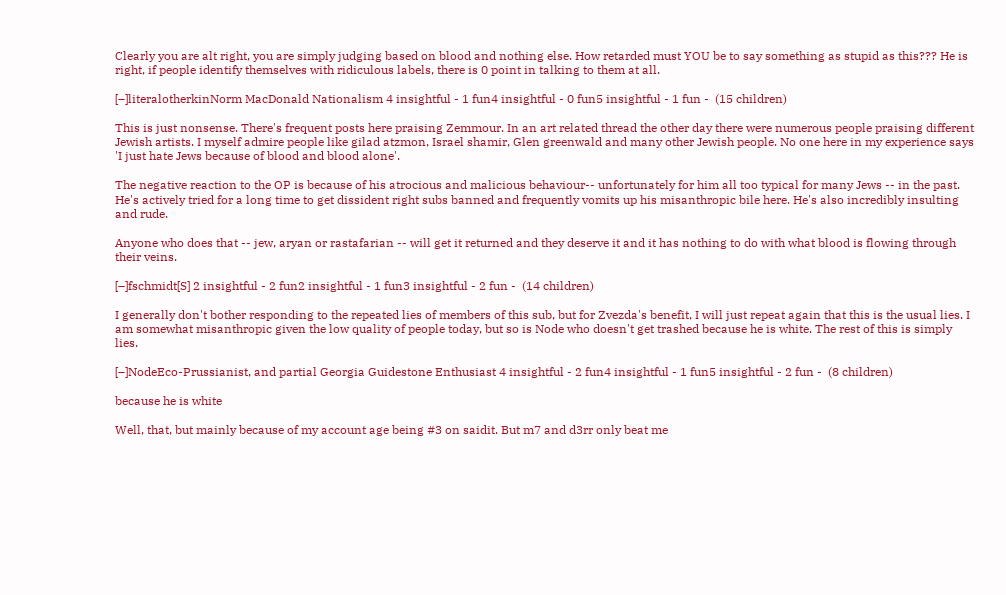Clearly you are alt right, you are simply judging based on blood and nothing else. How retarded must YOU be to say something as stupid as this??? He is right, if people identify themselves with ridiculous labels, there is 0 point in talking to them at all.

[–]literalotherkinNorm MacDonald Nationalism 4 insightful - 1 fun4 insightful - 0 fun5 insightful - 1 fun -  (15 children)

This is just nonsense. There's frequent posts here praising Zemmour. In an art related thread the other day there were numerous people praising different Jewish artists. I myself admire people like gilad atzmon, Israel shamir, Glen greenwald and many other Jewish people. No one here in my experience says 'I just hate Jews because of blood and blood alone'.

The negative reaction to the OP is because of his atrocious and malicious behaviour-- unfortunately for him all too typical for many Jews -- in the past. He's actively tried for a long time to get dissident right subs banned and frequently vomits up his misanthropic bile here. He's also incredibly insulting and rude.

Anyone who does that -- jew, aryan or rastafarian -- will get it returned and they deserve it and it has nothing to do with what blood is flowing through their veins.

[–]fschmidt[S] 2 insightful - 2 fun2 insightful - 1 fun3 insightful - 2 fun -  (14 children)

I generally don't bother responding to the repeated lies of members of this sub, but for Zvezda's benefit, I will just repeat again that this is the usual lies. I am somewhat misanthropic given the low quality of people today, but so is Node who doesn't get trashed because he is white. The rest of this is simply lies.

[–]NodeEco-Prussianist, and partial Georgia Guidestone Enthusiast 4 insightful - 2 fun4 insightful - 1 fun5 insightful - 2 fun -  (8 children)

because he is white

Well, that, but mainly because of my account age being #3 on saidit. But m7 and d3rr only beat me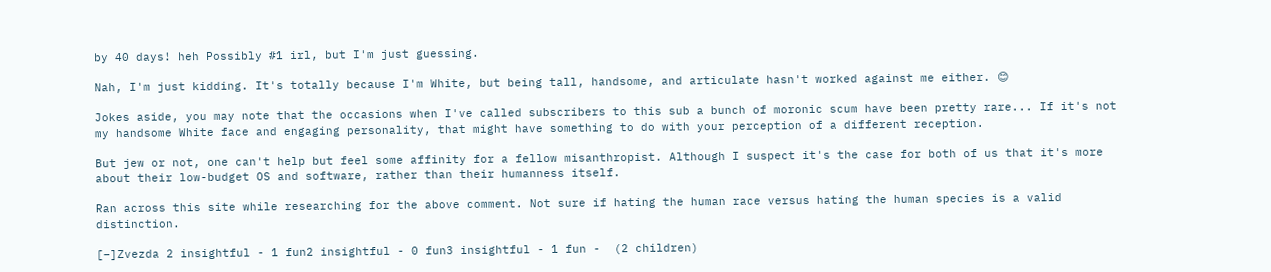by 40 days! heh Possibly #1 irl, but I'm just guessing.

Nah, I'm just kidding. It's totally because I'm White, but being tall, handsome, and articulate hasn't worked against me either. 😊

Jokes aside, you may note that the occasions when I've called subscribers to this sub a bunch of moronic scum have been pretty rare... If it's not my handsome White face and engaging personality, that might have something to do with your perception of a different reception.

But jew or not, one can't help but feel some affinity for a fellow misanthropist. Although I suspect it's the case for both of us that it's more about their low-budget OS and software, rather than their humanness itself.

Ran across this site while researching for the above comment. Not sure if hating the human race versus hating the human species is a valid distinction.

[–]Zvezda 2 insightful - 1 fun2 insightful - 0 fun3 insightful - 1 fun -  (2 children)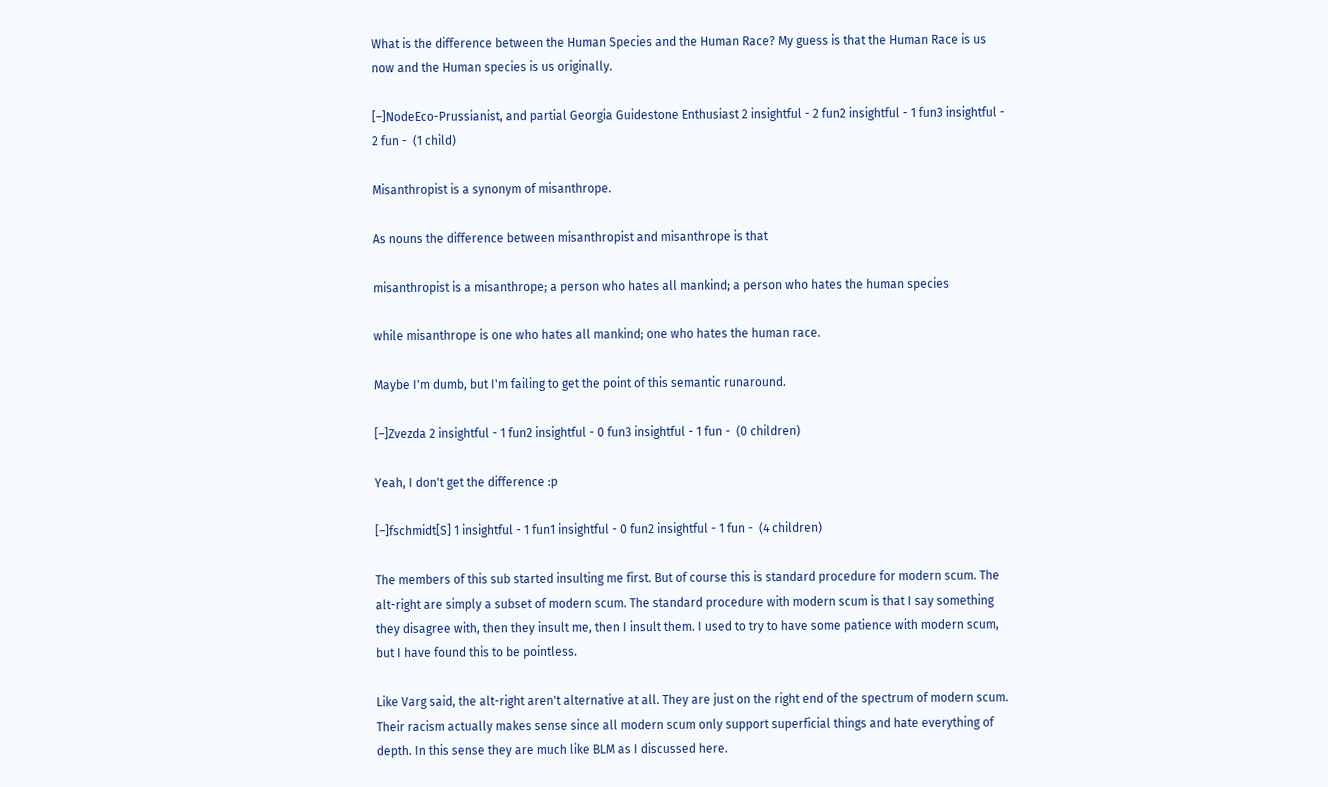What is the difference between the Human Species and the Human Race? My guess is that the Human Race is us now and the Human species is us originally.

[–]NodeEco-Prussianist, and partial Georgia Guidestone Enthusiast 2 insightful - 2 fun2 insightful - 1 fun3 insightful - 2 fun -  (1 child)

Misanthropist is a synonym of misanthrope.

As nouns the difference between misanthropist and misanthrope is that

misanthropist is a misanthrope; a person who hates all mankind; a person who hates the human species

while misanthrope is one who hates all mankind; one who hates the human race.

Maybe I'm dumb, but I'm failing to get the point of this semantic runaround.

[–]Zvezda 2 insightful - 1 fun2 insightful - 0 fun3 insightful - 1 fun -  (0 children)

Yeah, I don't get the difference :p

[–]fschmidt[S] 1 insightful - 1 fun1 insightful - 0 fun2 insightful - 1 fun -  (4 children)

The members of this sub started insulting me first. But of course this is standard procedure for modern scum. The alt-right are simply a subset of modern scum. The standard procedure with modern scum is that I say something they disagree with, then they insult me, then I insult them. I used to try to have some patience with modern scum, but I have found this to be pointless.

Like Varg said, the alt-right aren't alternative at all. They are just on the right end of the spectrum of modern scum. Their racism actually makes sense since all modern scum only support superficial things and hate everything of depth. In this sense they are much like BLM as I discussed here.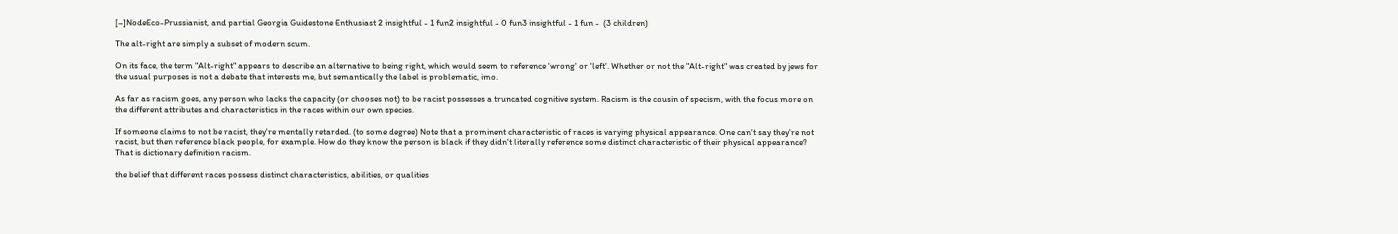[–]NodeEco-Prussianist, and partial Georgia Guidestone Enthusiast 2 insightful - 1 fun2 insightful - 0 fun3 insightful - 1 fun -  (3 children)

The alt-right are simply a subset of modern scum.

On its face, the term "Alt-right" appears to describe an alternative to being right, which would seem to reference 'wrong' or 'left'. Whether or not the "Alt-right" was created by jews for the usual purposes is not a debate that interests me, but semantically the label is problematic, imo.

As far as racism goes, any person who lacks the capacity (or chooses not) to be racist possesses a truncated cognitive system. Racism is the cousin of specism, with the focus more on the different attributes and characteristics in the races within our own species.

If someone claims to not be racist, they're mentally retarded. (to some degree) Note that a prominent characteristic of races is varying physical appearance. One can't say they're not racist, but then reference black people, for example. How do they know the person is black if they didn't literally reference some distinct characteristic of their physical appearance? That is dictionary definition racism.

the belief that different races possess distinct characteristics, abilities, or qualities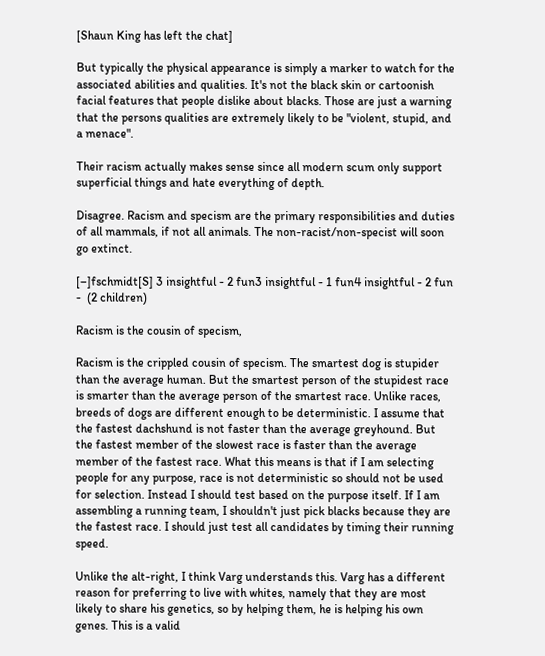[Shaun King has left the chat]

But typically the physical appearance is simply a marker to watch for the associated abilities and qualities. It's not the black skin or cartoonish facial features that people dislike about blacks. Those are just a warning that the persons qualities are extremely likely to be "violent, stupid, and a menace".

Their racism actually makes sense since all modern scum only support superficial things and hate everything of depth.

Disagree. Racism and specism are the primary responsibilities and duties of all mammals, if not all animals. The non-racist/non-specist will soon go extinct.

[–]fschmidt[S] 3 insightful - 2 fun3 insightful - 1 fun4 insightful - 2 fun -  (2 children)

Racism is the cousin of specism,

Racism is the crippled cousin of specism. The smartest dog is stupider than the average human. But the smartest person of the stupidest race is smarter than the average person of the smartest race. Unlike races, breeds of dogs are different enough to be deterministic. I assume that the fastest dachshund is not faster than the average greyhound. But the fastest member of the slowest race is faster than the average member of the fastest race. What this means is that if I am selecting people for any purpose, race is not deterministic so should not be used for selection. Instead I should test based on the purpose itself. If I am assembling a running team, I shouldn't just pick blacks because they are the fastest race. I should just test all candidates by timing their running speed.

Unlike the alt-right, I think Varg understands this. Varg has a different reason for preferring to live with whites, namely that they are most likely to share his genetics, so by helping them, he is helping his own genes. This is a valid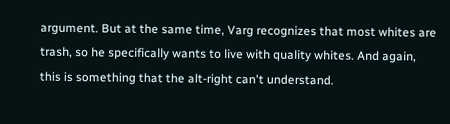argument. But at the same time, Varg recognizes that most whites are trash, so he specifically wants to live with quality whites. And again, this is something that the alt-right can't understand.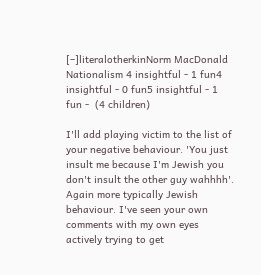[–]literalotherkinNorm MacDonald Nationalism 4 insightful - 1 fun4 insightful - 0 fun5 insightful - 1 fun -  (4 children)

I'll add playing victim to the list of your negative behaviour. 'You just insult me because I'm Jewish you don't insult the other guy wahhhh'. Again more typically Jewish behaviour. I've seen your own comments with my own eyes actively trying to get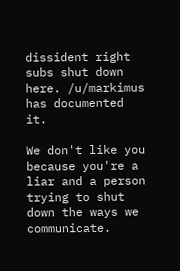dissident right subs shut down here. /u/markimus has documented it.

We don't like you because you're a liar and a person trying to shut down the ways we communicate.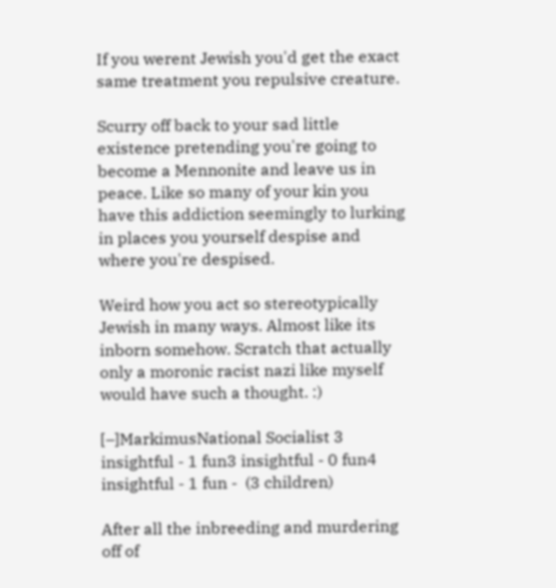If you werent Jewish you'd get the exact same treatment you repulsive creature.

Scurry off back to your sad little existence pretending you're going to become a Mennonite and leave us in peace. Like so many of your kin you have this addiction seemingly to lurking in places you yourself despise and where you're despised.

Weird how you act so stereotypically Jewish in many ways. Almost like its inborn somehow. Scratch that actually only a moronic racist nazi like myself would have such a thought. :)

[–]MarkimusNational Socialist 3 insightful - 1 fun3 insightful - 0 fun4 insightful - 1 fun -  (3 children)

After all the inbreeding and murdering off of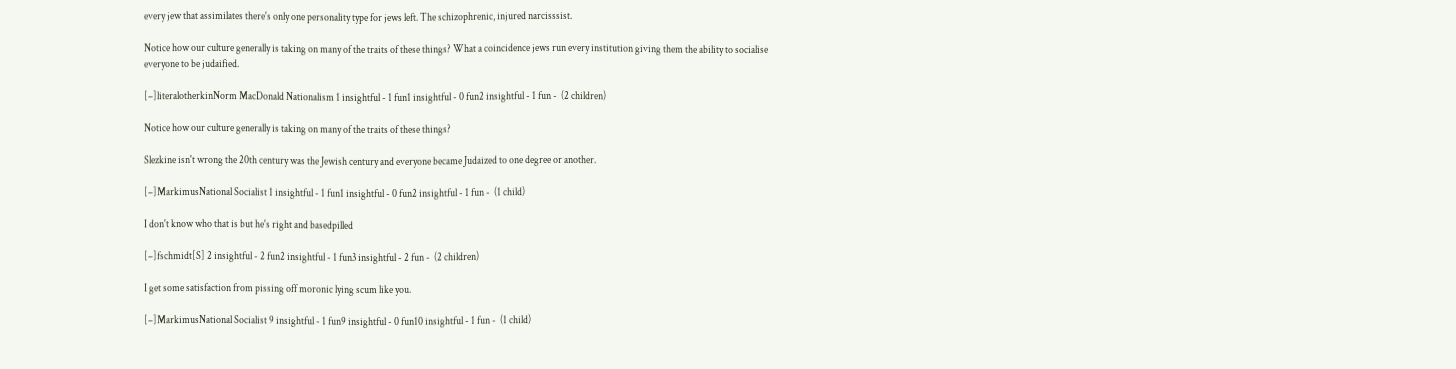every jew that assimilates there's only one personality type for jews left. The schizophrenic, injured narcisssist.

Notice how our culture generally is taking on many of the traits of these things? What a coincidence jews run every institution giving them the ability to socialise everyone to be judaified.

[–]literalotherkinNorm MacDonald Nationalism 1 insightful - 1 fun1 insightful - 0 fun2 insightful - 1 fun -  (2 children)

Notice how our culture generally is taking on many of the traits of these things?

Slezkine isn't wrong the 20th century was the Jewish century and everyone became Judaized to one degree or another.

[–]MarkimusNational Socialist 1 insightful - 1 fun1 insightful - 0 fun2 insightful - 1 fun -  (1 child)

I don't know who that is but he's right and basedpilled

[–]fschmidt[S] 2 insightful - 2 fun2 insightful - 1 fun3 insightful - 2 fun -  (2 children)

I get some satisfaction from pissing off moronic lying scum like you.

[–]MarkimusNational Socialist 9 insightful - 1 fun9 insightful - 0 fun10 insightful - 1 fun -  (1 child)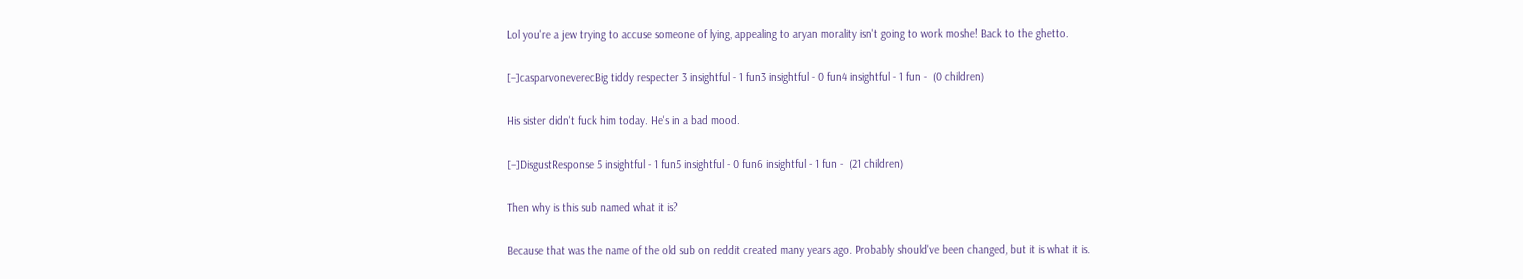Lol you're a jew trying to accuse someone of lying, appealing to aryan morality isn't going to work moshe! Back to the ghetto.

[–]casparvoneverecBig tiddy respecter 3 insightful - 1 fun3 insightful - 0 fun4 insightful - 1 fun -  (0 children)

His sister didn't fuck him today. He's in a bad mood.

[–]DisgustResponse 5 insightful - 1 fun5 insightful - 0 fun6 insightful - 1 fun -  (21 children)

Then why is this sub named what it is?

Because that was the name of the old sub on reddit created many years ago. Probably should've been changed, but it is what it is.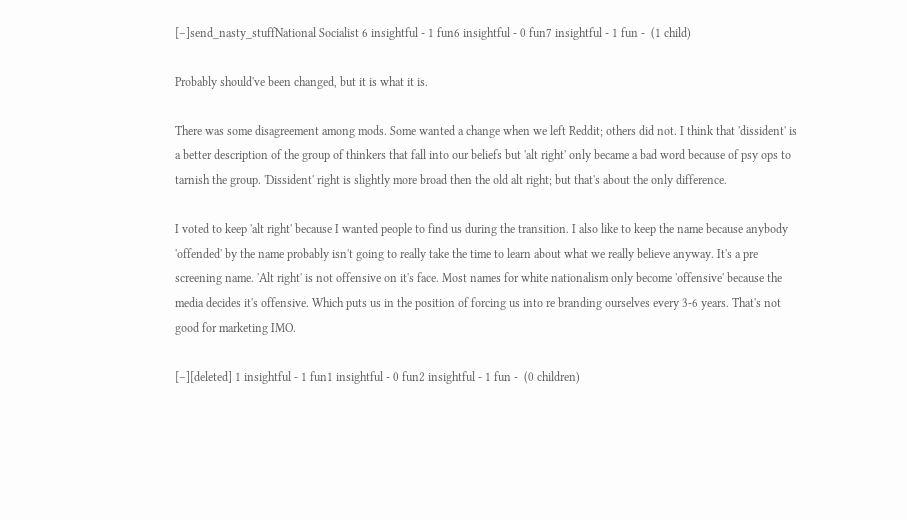[–]send_nasty_stuffNational Socialist 6 insightful - 1 fun6 insightful - 0 fun7 insightful - 1 fun -  (1 child)

Probably should've been changed, but it is what it is.

There was some disagreement among mods. Some wanted a change when we left Reddit; others did not. I think that 'dissident' is a better description of the group of thinkers that fall into our beliefs but 'alt right' only became a bad word because of psy ops to tarnish the group. 'Dissident' right is slightly more broad then the old alt right; but that's about the only difference.

I voted to keep 'alt right' because I wanted people to find us during the transition. I also like to keep the name because anybody 'offended' by the name probably isn't going to really take the time to learn about what we really believe anyway. It's a pre screening name. 'Alt right' is not offensive on it's face. Most names for white nationalism only become 'offensive' because the media decides it's offensive. Which puts us in the position of forcing us into re branding ourselves every 3-6 years. That's not good for marketing IMO.

[–][deleted] 1 insightful - 1 fun1 insightful - 0 fun2 insightful - 1 fun -  (0 children)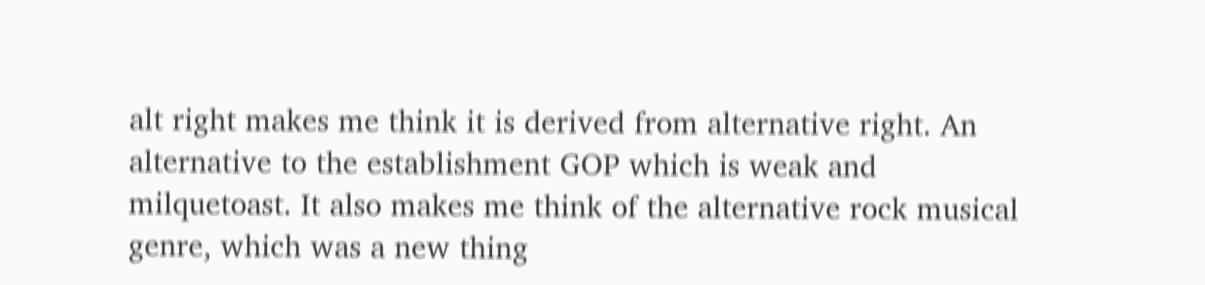alt right makes me think it is derived from alternative right. An alternative to the establishment GOP which is weak and milquetoast. It also makes me think of the alternative rock musical genre, which was a new thing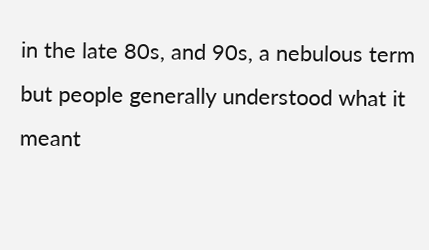in the late 80s, and 90s, a nebulous term but people generally understood what it meant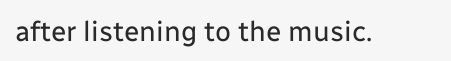after listening to the music.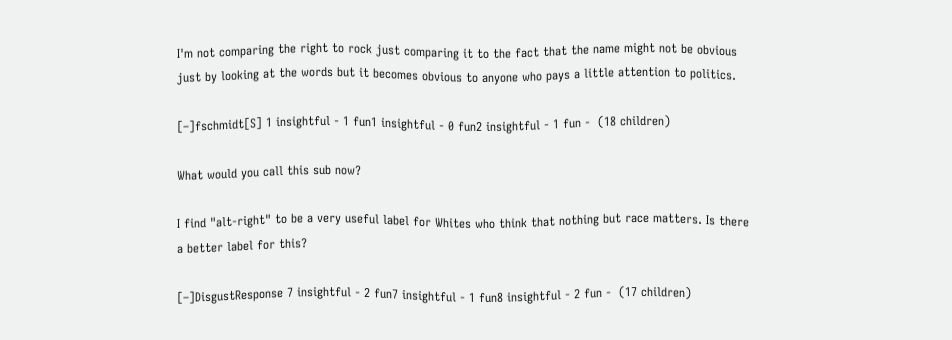I'm not comparing the right to rock just comparing it to the fact that the name might not be obvious just by looking at the words but it becomes obvious to anyone who pays a little attention to politics.

[–]fschmidt[S] 1 insightful - 1 fun1 insightful - 0 fun2 insightful - 1 fun -  (18 children)

What would you call this sub now?

I find "alt-right" to be a very useful label for Whites who think that nothing but race matters. Is there a better label for this?

[–]DisgustResponse 7 insightful - 2 fun7 insightful - 1 fun8 insightful - 2 fun -  (17 children)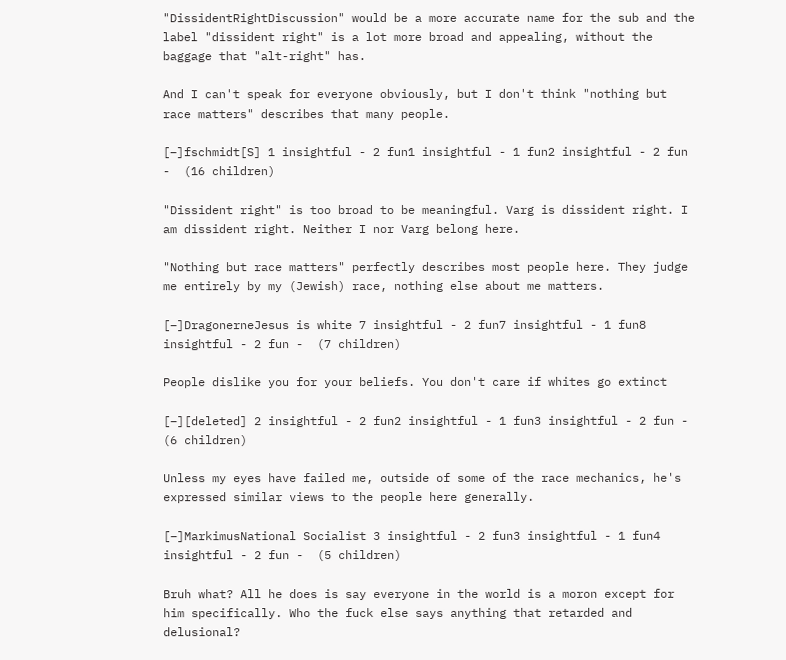"DissidentRightDiscussion" would be a more accurate name for the sub and the label "dissident right" is a lot more broad and appealing, without the baggage that "alt-right" has.

And I can't speak for everyone obviously, but I don't think "nothing but race matters" describes that many people.

[–]fschmidt[S] 1 insightful - 2 fun1 insightful - 1 fun2 insightful - 2 fun -  (16 children)

"Dissident right" is too broad to be meaningful. Varg is dissident right. I am dissident right. Neither I nor Varg belong here.

"Nothing but race matters" perfectly describes most people here. They judge me entirely by my (Jewish) race, nothing else about me matters.

[–]DragonerneJesus is white 7 insightful - 2 fun7 insightful - 1 fun8 insightful - 2 fun -  (7 children)

People dislike you for your beliefs. You don't care if whites go extinct

[–][deleted] 2 insightful - 2 fun2 insightful - 1 fun3 insightful - 2 fun -  (6 children)

Unless my eyes have failed me, outside of some of the race mechanics, he's expressed similar views to the people here generally.

[–]MarkimusNational Socialist 3 insightful - 2 fun3 insightful - 1 fun4 insightful - 2 fun -  (5 children)

Bruh what? All he does is say everyone in the world is a moron except for him specifically. Who the fuck else says anything that retarded and delusional?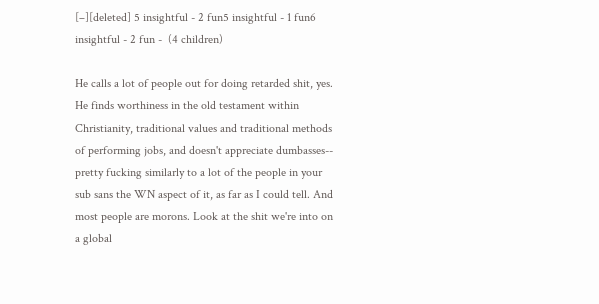[–][deleted] 5 insightful - 2 fun5 insightful - 1 fun6 insightful - 2 fun -  (4 children)

He calls a lot of people out for doing retarded shit, yes. He finds worthiness in the old testament within Christianity, traditional values and traditional methods of performing jobs, and doesn't appreciate dumbasses-- pretty fucking similarly to a lot of the people in your sub sans the WN aspect of it, as far as I could tell. And most people are morons. Look at the shit we're into on a global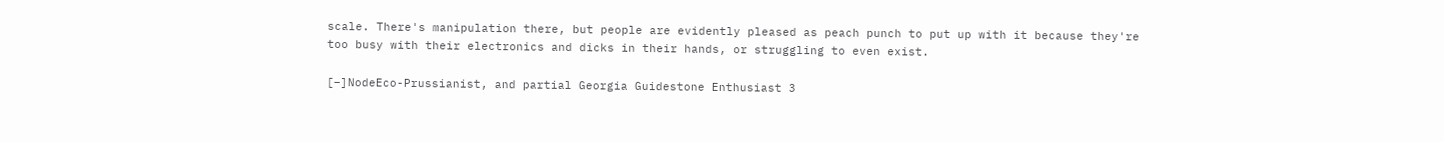scale. There's manipulation there, but people are evidently pleased as peach punch to put up with it because they're too busy with their electronics and dicks in their hands, or struggling to even exist.

[–]NodeEco-Prussianist, and partial Georgia Guidestone Enthusiast 3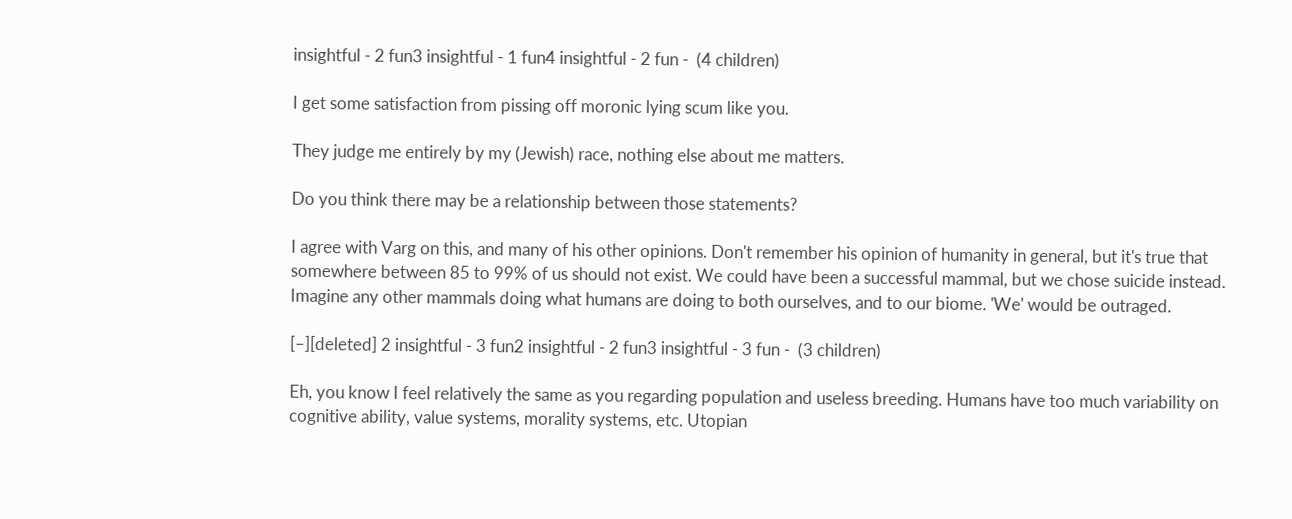insightful - 2 fun3 insightful - 1 fun4 insightful - 2 fun -  (4 children)

I get some satisfaction from pissing off moronic lying scum like you.

They judge me entirely by my (Jewish) race, nothing else about me matters.

Do you think there may be a relationship between those statements?

I agree with Varg on this, and many of his other opinions. Don't remember his opinion of humanity in general, but it's true that somewhere between 85 to 99% of us should not exist. We could have been a successful mammal, but we chose suicide instead. Imagine any other mammals doing what humans are doing to both ourselves, and to our biome. 'We' would be outraged.

[–][deleted] 2 insightful - 3 fun2 insightful - 2 fun3 insightful - 3 fun -  (3 children)

Eh, you know I feel relatively the same as you regarding population and useless breeding. Humans have too much variability on cognitive ability, value systems, morality systems, etc. Utopian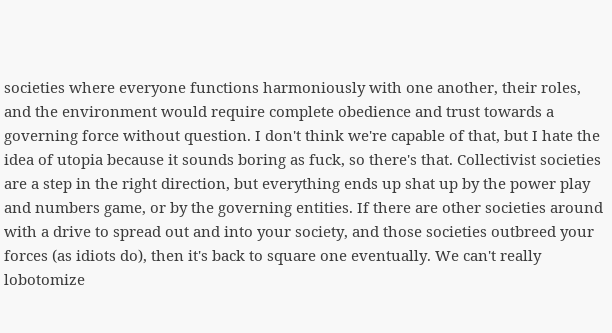societies where everyone functions harmoniously with one another, their roles, and the environment would require complete obedience and trust towards a governing force without question. I don't think we're capable of that, but I hate the idea of utopia because it sounds boring as fuck, so there's that. Collectivist societies are a step in the right direction, but everything ends up shat up by the power play and numbers game, or by the governing entities. If there are other societies around with a drive to spread out and into your society, and those societies outbreed your forces (as idiots do), then it's back to square one eventually. We can't really lobotomize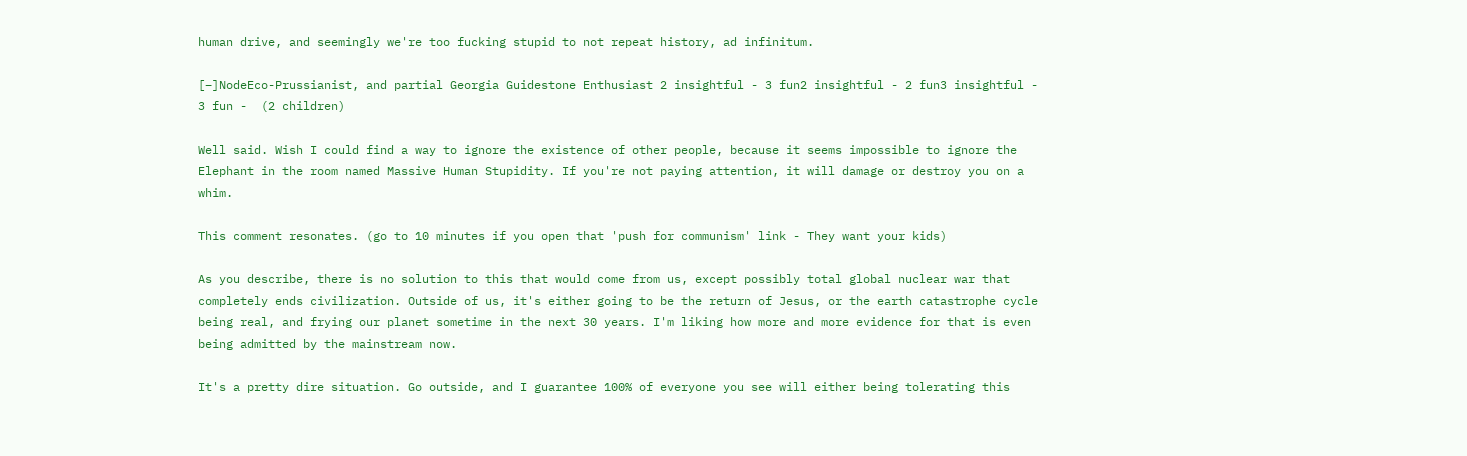human drive, and seemingly we're too fucking stupid to not repeat history, ad infinitum.

[–]NodeEco-Prussianist, and partial Georgia Guidestone Enthusiast 2 insightful - 3 fun2 insightful - 2 fun3 insightful - 3 fun -  (2 children)

Well said. Wish I could find a way to ignore the existence of other people, because it seems impossible to ignore the Elephant in the room named Massive Human Stupidity. If you're not paying attention, it will damage or destroy you on a whim.

This comment resonates. (go to 10 minutes if you open that 'push for communism' link - They want your kids)

As you describe, there is no solution to this that would come from us, except possibly total global nuclear war that completely ends civilization. Outside of us, it's either going to be the return of Jesus, or the earth catastrophe cycle being real, and frying our planet sometime in the next 30 years. I'm liking how more and more evidence for that is even being admitted by the mainstream now.

It's a pretty dire situation. Go outside, and I guarantee 100% of everyone you see will either being tolerating this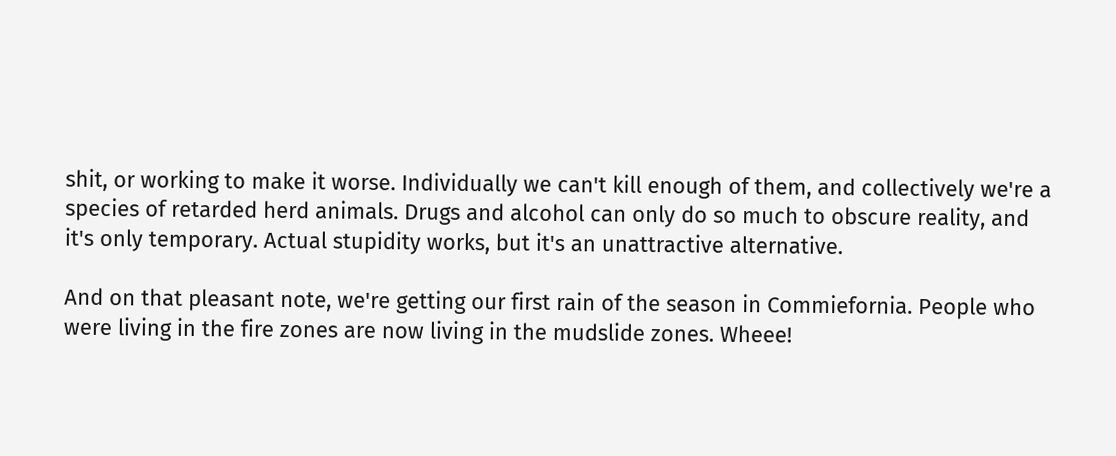shit, or working to make it worse. Individually we can't kill enough of them, and collectively we're a species of retarded herd animals. Drugs and alcohol can only do so much to obscure reality, and it's only temporary. Actual stupidity works, but it's an unattractive alternative.

And on that pleasant note, we're getting our first rain of the season in Commiefornia. People who were living in the fire zones are now living in the mudslide zones. Wheee!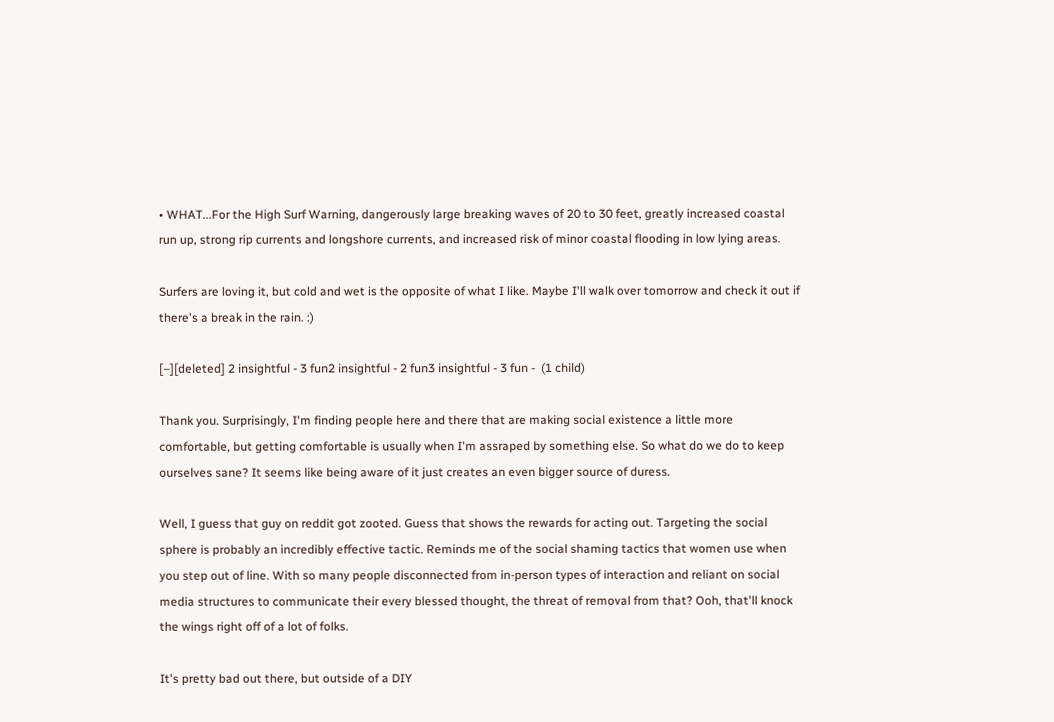• WHAT...For the High Surf Warning, dangerously large breaking waves of 20 to 30 feet, greatly increased coastal run up, strong rip currents and longshore currents, and increased risk of minor coastal flooding in low lying areas.

Surfers are loving it, but cold and wet is the opposite of what I like. Maybe I'll walk over tomorrow and check it out if there's a break in the rain. :)

[–][deleted] 2 insightful - 3 fun2 insightful - 2 fun3 insightful - 3 fun -  (1 child)

Thank you. Surprisingly, I'm finding people here and there that are making social existence a little more comfortable, but getting comfortable is usually when I'm assraped by something else. So what do we do to keep ourselves sane? It seems like being aware of it just creates an even bigger source of duress.

Well, I guess that guy on reddit got zooted. Guess that shows the rewards for acting out. Targeting the social sphere is probably an incredibly effective tactic. Reminds me of the social shaming tactics that women use when you step out of line. With so many people disconnected from in-person types of interaction and reliant on social media structures to communicate their every blessed thought, the threat of removal from that? Ooh, that'll knock the wings right off of a lot of folks.

It's pretty bad out there, but outside of a DIY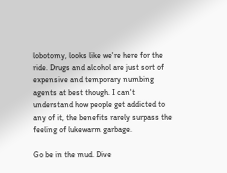lobotomy, looks like we're here for the ride. Drugs and alcohol are just sort of expensive and temporary numbing agents at best though. I can't understand how people get addicted to any of it, the benefits rarely surpass the feeling of lukewarm garbage.

Go be in the mud. Dive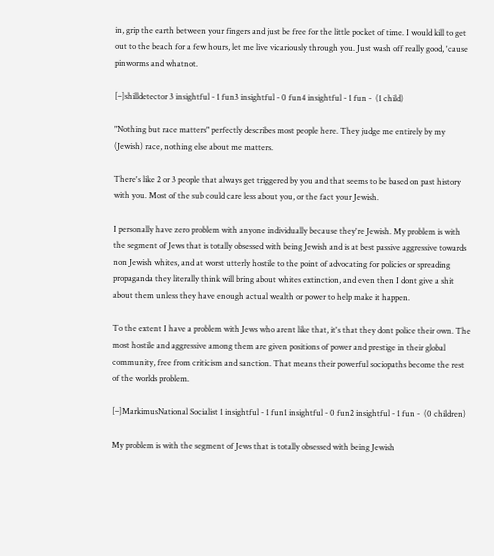in, grip the earth between your fingers and just be free for the little pocket of time. I would kill to get out to the beach for a few hours, let me live vicariously through you. Just wash off really good, 'cause pinworms and whatnot.

[–]shilldetector 3 insightful - 1 fun3 insightful - 0 fun4 insightful - 1 fun -  (1 child)

"Nothing but race matters" perfectly describes most people here. They judge me entirely by my (Jewish) race, nothing else about me matters.

There's like 2 or 3 people that always get triggered by you and that seems to be based on past history with you. Most of the sub could care less about you, or the fact your Jewish.

I personally have zero problem with anyone individually because they're Jewish. My problem is with the segment of Jews that is totally obsessed with being Jewish and is at best passive aggressive towards non Jewish whites, and at worst utterly hostile to the point of advocating for policies or spreading propaganda they literally think will bring about whites extinction, and even then I dont give a shit about them unless they have enough actual wealth or power to help make it happen.

To the extent I have a problem with Jews who arent like that, it's that they dont police their own. The most hostile and aggressive among them are given positions of power and prestige in their global community, free from criticism and sanction. That means their powerful sociopaths become the rest of the worlds problem.

[–]MarkimusNational Socialist 1 insightful - 1 fun1 insightful - 0 fun2 insightful - 1 fun -  (0 children)

My problem is with the segment of Jews that is totally obsessed with being Jewish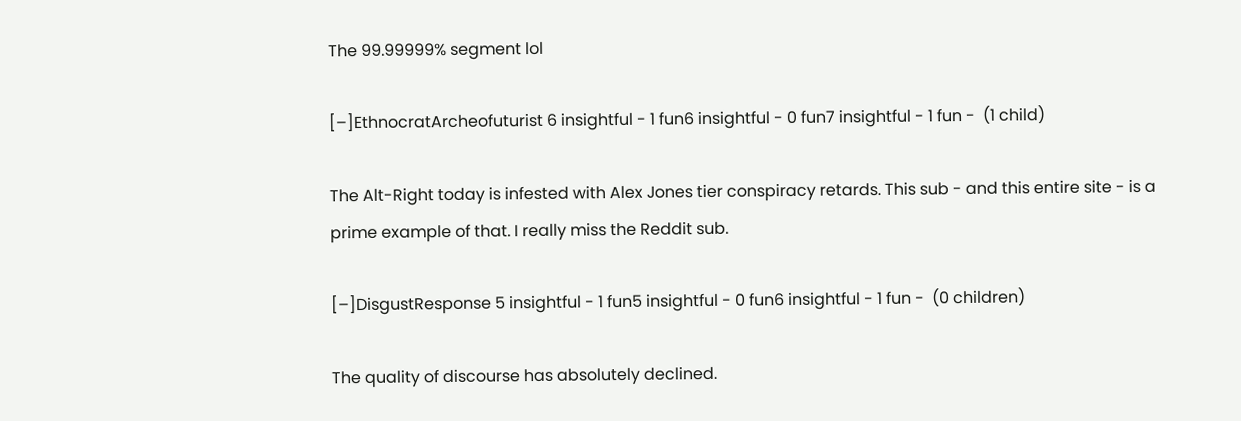The 99.99999% segment lol

[–]EthnocratArcheofuturist 6 insightful - 1 fun6 insightful - 0 fun7 insightful - 1 fun -  (1 child)

The Alt-Right today is infested with Alex Jones tier conspiracy retards. This sub - and this entire site - is a prime example of that. I really miss the Reddit sub.

[–]DisgustResponse 5 insightful - 1 fun5 insightful - 0 fun6 insightful - 1 fun -  (0 children)

The quality of discourse has absolutely declined.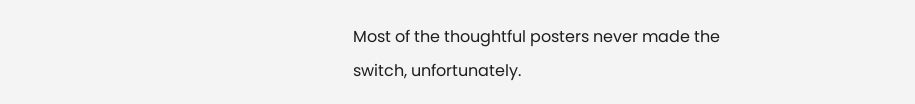Most of the thoughtful posters never made the switch, unfortunately.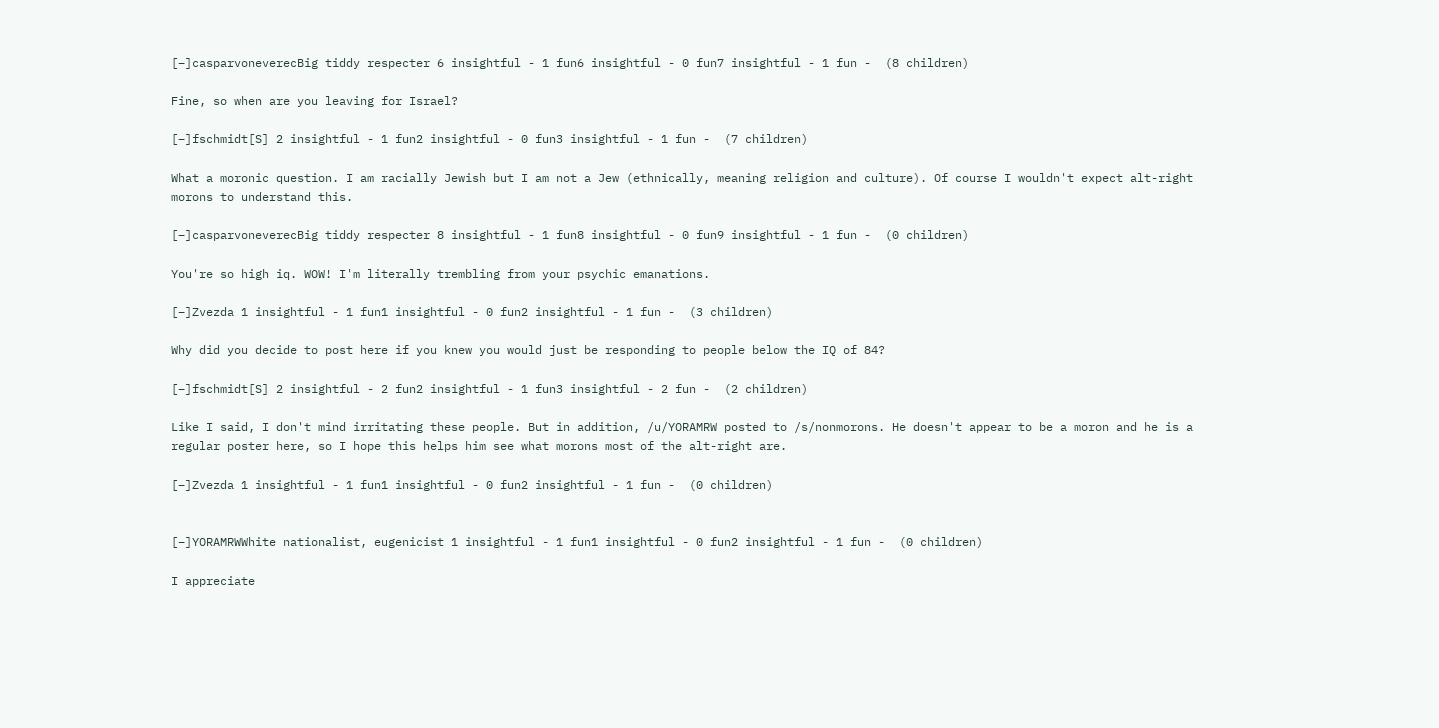[–]casparvoneverecBig tiddy respecter 6 insightful - 1 fun6 insightful - 0 fun7 insightful - 1 fun -  (8 children)

Fine, so when are you leaving for Israel?

[–]fschmidt[S] 2 insightful - 1 fun2 insightful - 0 fun3 insightful - 1 fun -  (7 children)

What a moronic question. I am racially Jewish but I am not a Jew (ethnically, meaning religion and culture). Of course I wouldn't expect alt-right morons to understand this.

[–]casparvoneverecBig tiddy respecter 8 insightful - 1 fun8 insightful - 0 fun9 insightful - 1 fun -  (0 children)

You're so high iq. WOW! I'm literally trembling from your psychic emanations.

[–]Zvezda 1 insightful - 1 fun1 insightful - 0 fun2 insightful - 1 fun -  (3 children)

Why did you decide to post here if you knew you would just be responding to people below the IQ of 84?

[–]fschmidt[S] 2 insightful - 2 fun2 insightful - 1 fun3 insightful - 2 fun -  (2 children)

Like I said, I don't mind irritating these people. But in addition, /u/YORAMRW posted to /s/nonmorons. He doesn't appear to be a moron and he is a regular poster here, so I hope this helps him see what morons most of the alt-right are.

[–]Zvezda 1 insightful - 1 fun1 insightful - 0 fun2 insightful - 1 fun -  (0 children)


[–]YORAMRWWhite nationalist, eugenicist 1 insightful - 1 fun1 insightful - 0 fun2 insightful - 1 fun -  (0 children)

I appreciate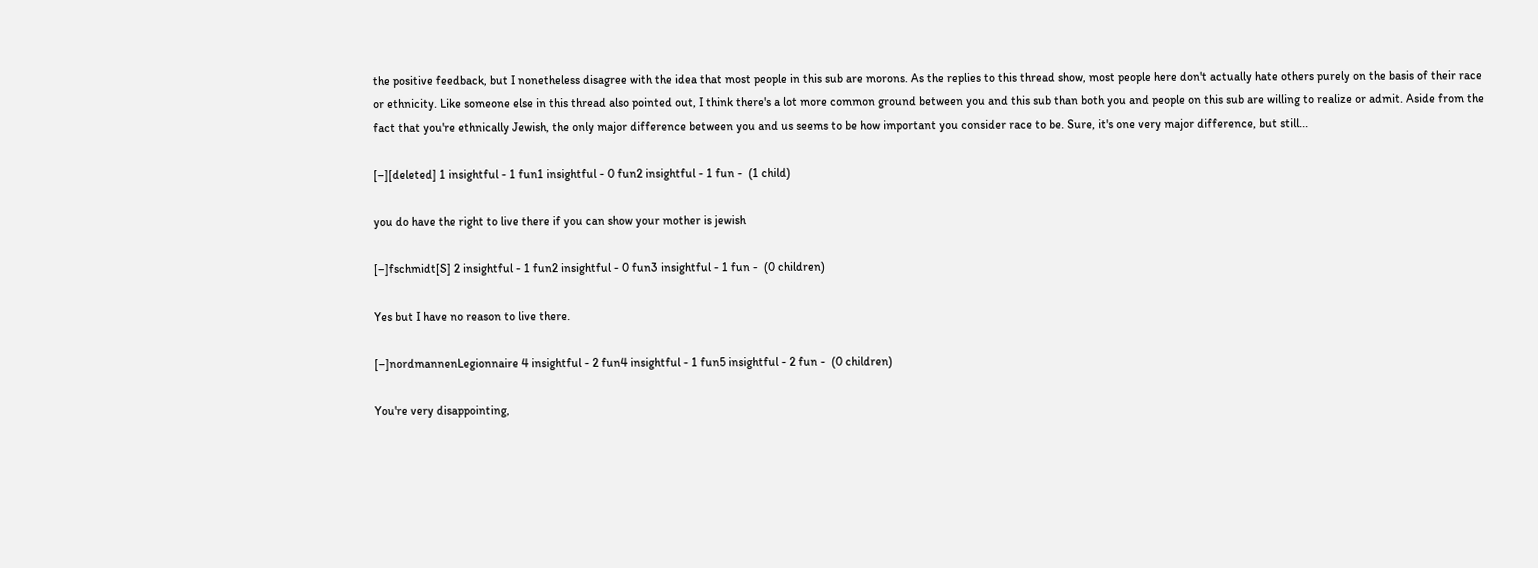the positive feedback, but I nonetheless disagree with the idea that most people in this sub are morons. As the replies to this thread show, most people here don't actually hate others purely on the basis of their race or ethnicity. Like someone else in this thread also pointed out, I think there's a lot more common ground between you and this sub than both you and people on this sub are willing to realize or admit. Aside from the fact that you're ethnically Jewish, the only major difference between you and us seems to be how important you consider race to be. Sure, it's one very major difference, but still...

[–][deleted] 1 insightful - 1 fun1 insightful - 0 fun2 insightful - 1 fun -  (1 child)

you do have the right to live there if you can show your mother is jewish

[–]fschmidt[S] 2 insightful - 1 fun2 insightful - 0 fun3 insightful - 1 fun -  (0 children)

Yes but I have no reason to live there.

[–]nordmannenLegionnaire 4 insightful - 2 fun4 insightful - 1 fun5 insightful - 2 fun -  (0 children)

You're very disappointing,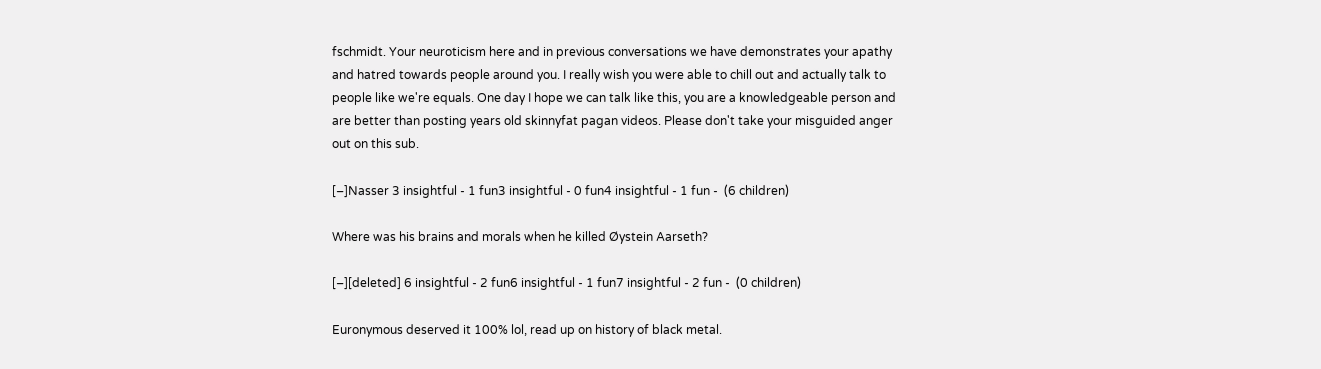fschmidt. Your neuroticism here and in previous conversations we have demonstrates your apathy and hatred towards people around you. I really wish you were able to chill out and actually talk to people like we're equals. One day I hope we can talk like this, you are a knowledgeable person and are better than posting years old skinnyfat pagan videos. Please don't take your misguided anger out on this sub.

[–]Nasser 3 insightful - 1 fun3 insightful - 0 fun4 insightful - 1 fun -  (6 children)

Where was his brains and morals when he killed Øystein Aarseth?

[–][deleted] 6 insightful - 2 fun6 insightful - 1 fun7 insightful - 2 fun -  (0 children)

Euronymous deserved it 100% lol, read up on history of black metal.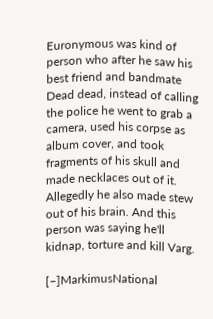Euronymous was kind of person who after he saw his best friend and bandmate Dead dead, instead of calling the police he went to grab a camera, used his corpse as album cover, and took fragments of his skull and made necklaces out of it. Allegedly he also made stew out of his brain. And this person was saying he'll kidnap, torture and kill Varg.

[–]MarkimusNational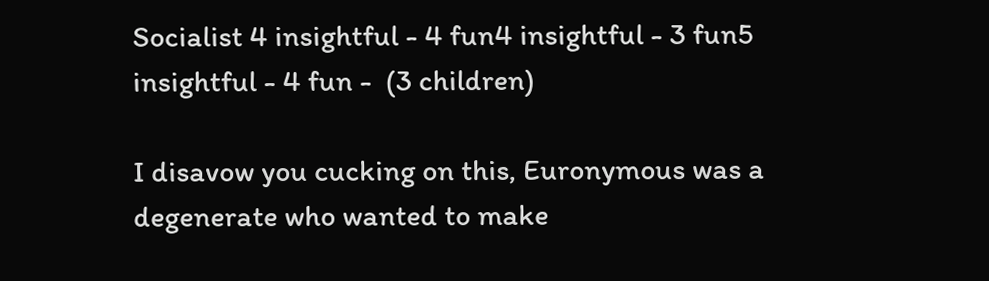Socialist 4 insightful - 4 fun4 insightful - 3 fun5 insightful - 4 fun -  (3 children)

I disavow you cucking on this, Euronymous was a degenerate who wanted to make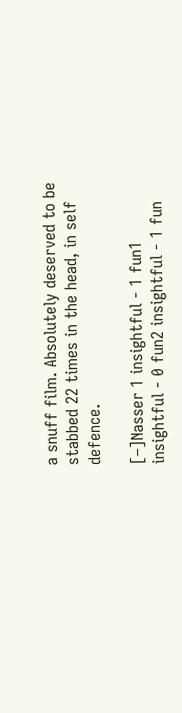a snuff film. Absolutely deserved to be stabbed 22 times in the head, in self defence.

[–]Nasser 1 insightful - 1 fun1 insightful - 0 fun2 insightful - 1 fun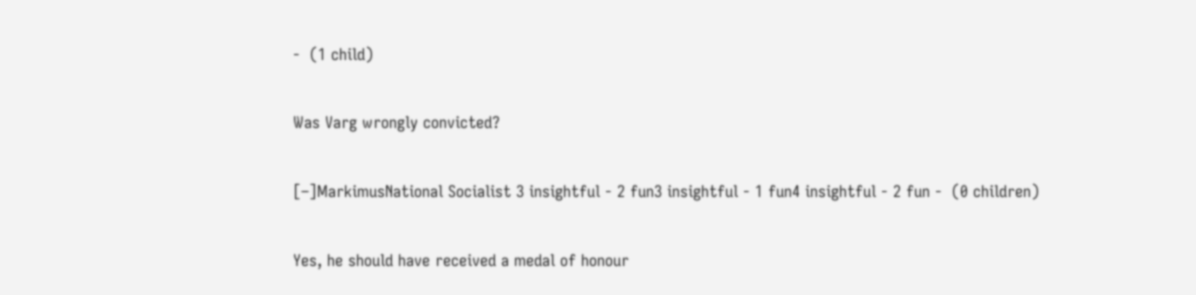-  (1 child)

Was Varg wrongly convicted?

[–]MarkimusNational Socialist 3 insightful - 2 fun3 insightful - 1 fun4 insightful - 2 fun -  (0 children)

Yes, he should have received a medal of honour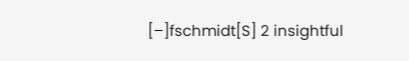[–]fschmidt[S] 2 insightful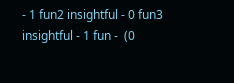- 1 fun2 insightful - 0 fun3 insightful - 1 fun -  (0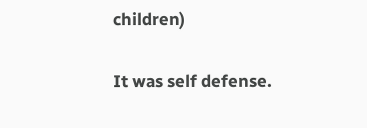children)

It was self defense.